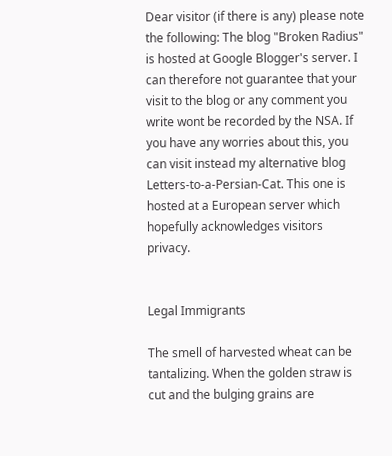Dear visitor (if there is any) please note the following: The blog "Broken Radius" is hosted at Google Blogger's server. I can therefore not guarantee that your visit to the blog or any comment you write wont be recorded by the NSA. If you have any worries about this, you can visit instead my alternative blog Letters-to-a-Persian-Cat. This one is hosted at a European server which hopefully acknowledges visitors privacy.


Legal Immigrants

The smell of harvested wheat can be tantalizing. When the golden straw is cut and the bulging grains are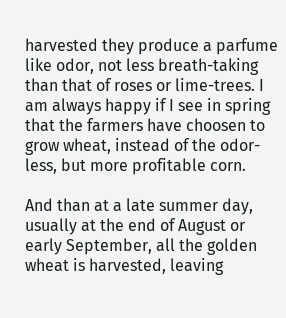harvested they produce a parfume like odor, not less breath-taking than that of roses or lime-trees. I am always happy if I see in spring that the farmers have choosen to grow wheat, instead of the odor-less, but more profitable corn.

And than at a late summer day, usually at the end of August or early September, all the golden wheat is harvested, leaving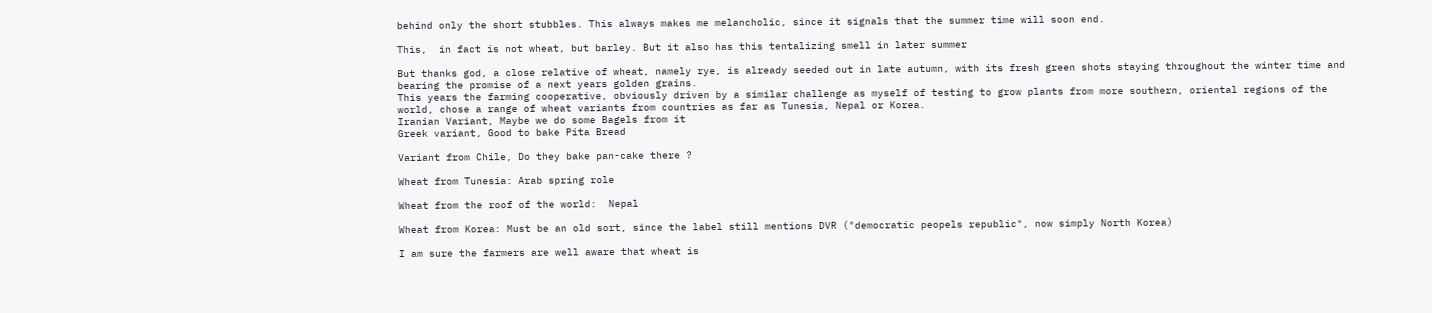behind only the short stubbles. This always makes me melancholic, since it signals that the summer time will soon end.

This,  in fact is not wheat, but barley. But it also has this tentalizing smell in later summer

But thanks god, a close relative of wheat, namely rye, is already seeded out in late autumn, with its fresh green shots staying throughout the winter time and bearing the promise of a next years golden grains.
This years the farming cooperative, obviously driven by a similar challenge as myself of testing to grow plants from more southern, oriental regions of the world, chose a range of wheat variants from countries as far as Tunesia, Nepal or Korea.
Iranian Variant, Maybe we do some Bagels from it
Greek variant, Good to bake Pita Bread

Variant from Chile, Do they bake pan-cake there ?

Wheat from Tunesia: Arab spring role

Wheat from the roof of the world:  Nepal

Wheat from Korea: Must be an old sort, since the label still mentions DVR ("democratic peopels republic", now simply North Korea)

I am sure the farmers are well aware that wheat is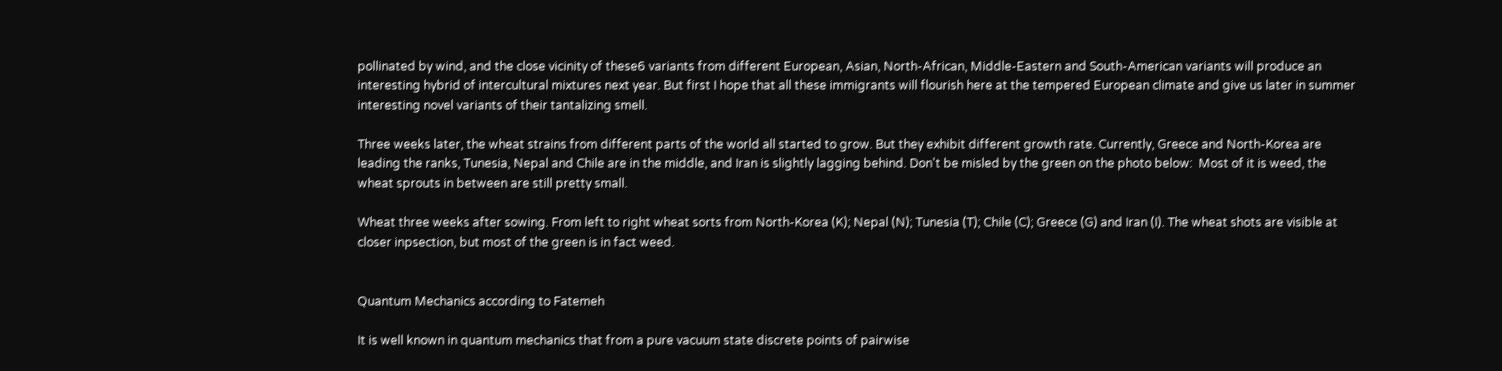pollinated by wind, and the close vicinity of these6 variants from different European, Asian, North-African, Middle-Eastern and South-American variants will produce an interesting hybrid of intercultural mixtures next year. But first I hope that all these immigrants will flourish here at the tempered European climate and give us later in summer interesting novel variants of their tantalizing smell.

Three weeks later, the wheat strains from different parts of the world all started to grow. But they exhibit different growth rate. Currently, Greece and North-Korea are leading the ranks, Tunesia, Nepal and Chile are in the middle, and Iran is slightly lagging behind. Don't be misled by the green on the photo below:  Most of it is weed, the wheat sprouts in between are still pretty small.

Wheat three weeks after sowing. From left to right wheat sorts from North-Korea (K); Nepal (N); Tunesia (T); Chile (C); Greece (G) and Iran (I). The wheat shots are visible at closer inpsection, but most of the green is in fact weed.


Quantum Mechanics according to Fatemeh

It is well known in quantum mechanics that from a pure vacuum state discrete points of pairwise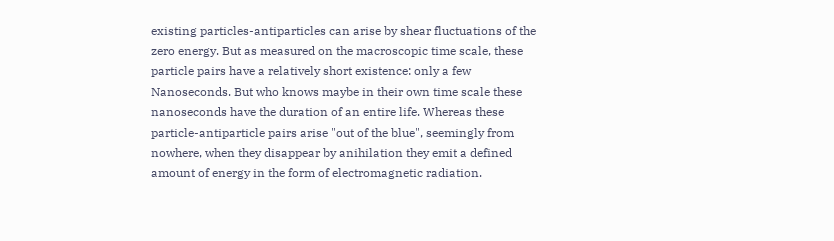existing particles-antiparticles can arise by shear fluctuations of the zero energy. But as measured on the macroscopic time scale, these particle pairs have a relatively short existence: only a few Nanoseconds. But who knows maybe in their own time scale these nanoseconds have the duration of an entire life. Whereas these particle-antiparticle pairs arise "out of the blue", seemingly from nowhere, when they disappear by anihilation they emit a defined amount of energy in the form of electromagnetic radiation.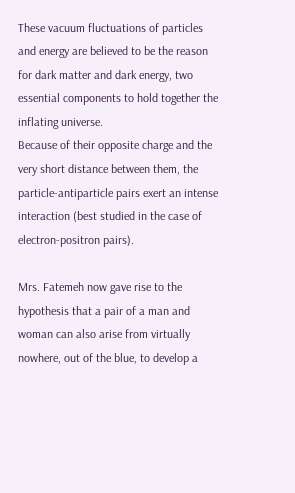These vacuum fluctuations of particles and energy are believed to be the reason for dark matter and dark energy, two essential components to hold together the inflating universe.
Because of their opposite charge and the very short distance between them, the particle-antiparticle pairs exert an intense interaction (best studied in the case of electron-positron pairs).

Mrs. Fatemeh now gave rise to the hypothesis that a pair of a man and woman can also arise from virtually nowhere, out of the blue, to develop a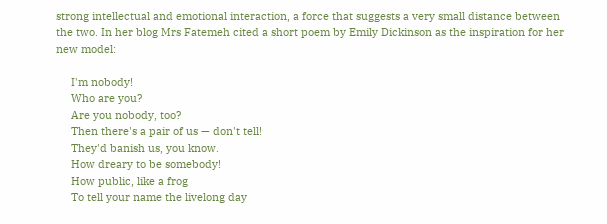strong intellectual and emotional interaction, a force that suggests a very small distance between the two. In her blog Mrs Fatemeh cited a short poem by Emily Dickinson as the inspiration for her new model:

     I'm nobody!
     Who are you?
     Are you nobody, too?
     Then there's a pair of us — don't tell!
     They'd banish us, you know.
     How dreary to be somebody!
     How public, like a frog
     To tell your name the livelong day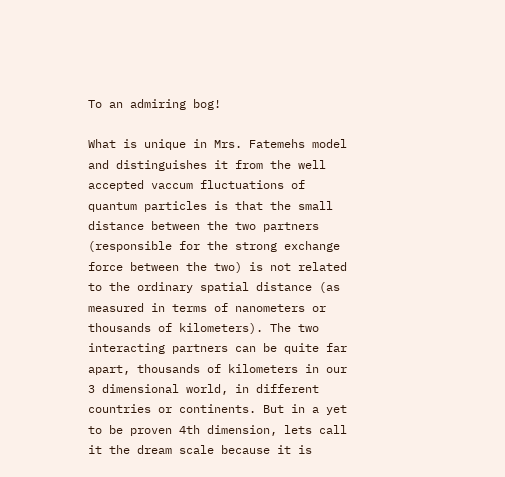To an admiring bog!

What is unique in Mrs. Fatemehs model and distinguishes it from the well accepted vaccum fluctuations of quantum particles is that the small distance between the two partners (responsible for the strong exchange force between the two) is not related to the ordinary spatial distance (as measured in terms of nanometers or thousands of kilometers). The two interacting partners can be quite far apart, thousands of kilometers in our 3 dimensional world, in different countries or continents. But in a yet to be proven 4th dimension, lets call it the dream scale because it is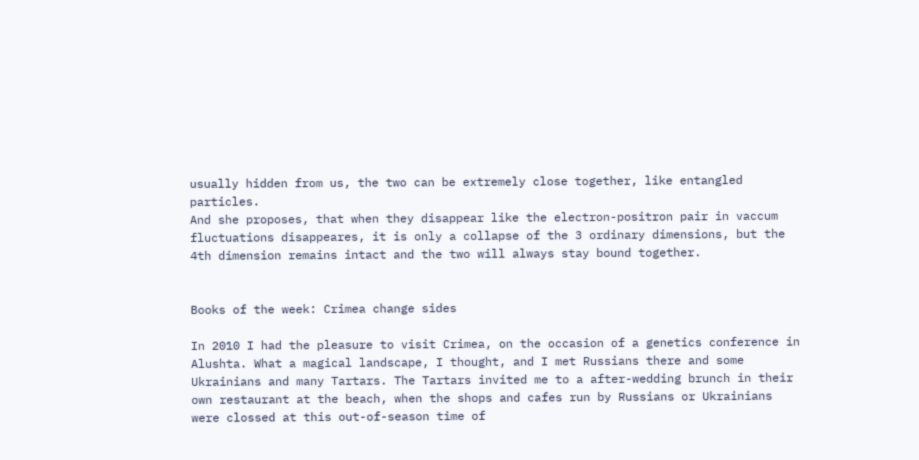usually hidden from us, the two can be extremely close together, like entangled particles.
And she proposes, that when they disappear like the electron-positron pair in vaccum fluctuations disappeares, it is only a collapse of the 3 ordinary dimensions, but the 4th dimension remains intact and the two will always stay bound together.


Books of the week: Crimea change sides

In 2010 I had the pleasure to visit Crimea, on the occasion of a genetics conference in Alushta. What a magical landscape, I thought, and I met Russians there and some Ukrainians and many Tartars. The Tartars invited me to a after-wedding brunch in their own restaurant at the beach, when the shops and cafes run by Russians or Ukrainians were clossed at this out-of-season time of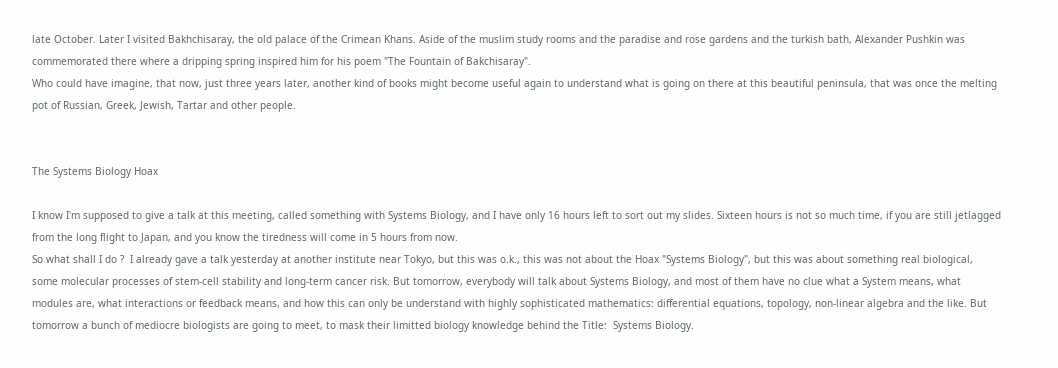late October. Later I visited Bakhchisaray, the old palace of the Crimean Khans. Aside of the muslim study rooms and the paradise and rose gardens and the turkish bath, Alexander Pushkin was commemorated there where a dripping spring inspired him for his poem "The Fountain of Bakchisaray".
Who could have imagine, that now, just three years later, another kind of books might become useful again to understand what is going on there at this beautiful peninsula, that was once the melting pot of Russian, Greek, Jewish, Tartar and other people.


The Systems Biology Hoax

I know I'm supposed to give a talk at this meeting, called something with Systems Biology, and I have only 16 hours left to sort out my slides. Sixteen hours is not so much time, if you are still jetlagged from the long flight to Japan, and you know the tiredness will come in 5 hours from now.
So what shall I do ?  I already gave a talk yesterday at another institute near Tokyo, but this was o.k., this was not about the Hoax "Systems Biology", but this was about something real biological, some molecular processes of stem-cell stability and long-term cancer risk. But tomorrow, everybody will talk about Systems Biology, and most of them have no clue what a System means, what modules are, what interactions or feedback means, and how this can only be understand with highly sophisticated mathematics: differential equations, topology, non-linear algebra and the like. But tomorrow a bunch of mediocre biologists are going to meet, to mask their limitted biology knowledge behind the Title:  Systems Biology.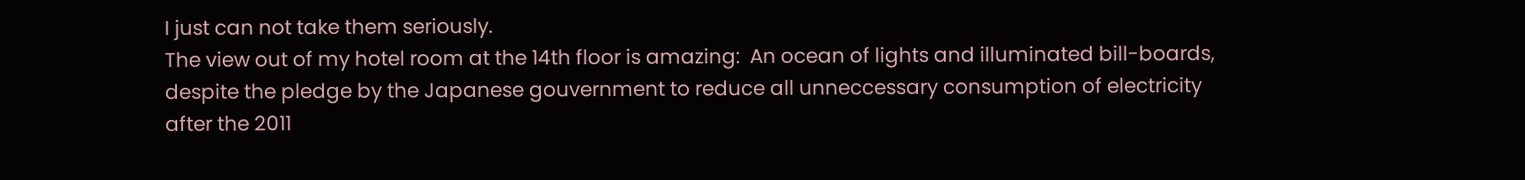I just can not take them seriously.
The view out of my hotel room at the 14th floor is amazing:  An ocean of lights and illuminated bill-boards, despite the pledge by the Japanese gouvernment to reduce all unneccessary consumption of electricity after the 2011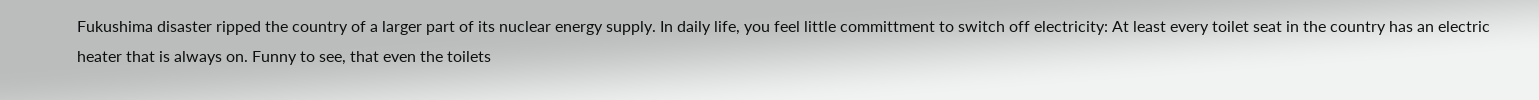Fukushima disaster ripped the country of a larger part of its nuclear energy supply. In daily life, you feel little committment to switch off electricity: At least every toilet seat in the country has an electric heater that is always on. Funny to see, that even the toilets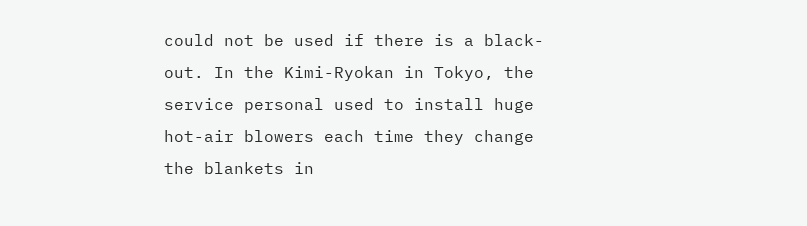could not be used if there is a black-out. In the Kimi-Ryokan in Tokyo, the service personal used to install huge hot-air blowers each time they change the blankets in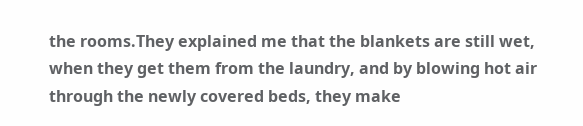the rooms.They explained me that the blankets are still wet, when they get them from the laundry, and by blowing hot air through the newly covered beds, they make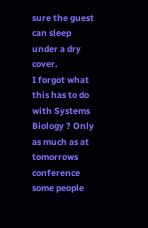sure the guest can sleep under a dry cover.
I forgot what this has to do with Systems Biology ? Only as much as at tomorrows conference some people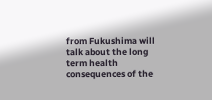from Fukushima will talk about the long term health consequences of the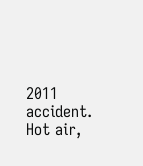2011 accident. Hot air,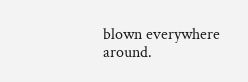blown everywhere around.